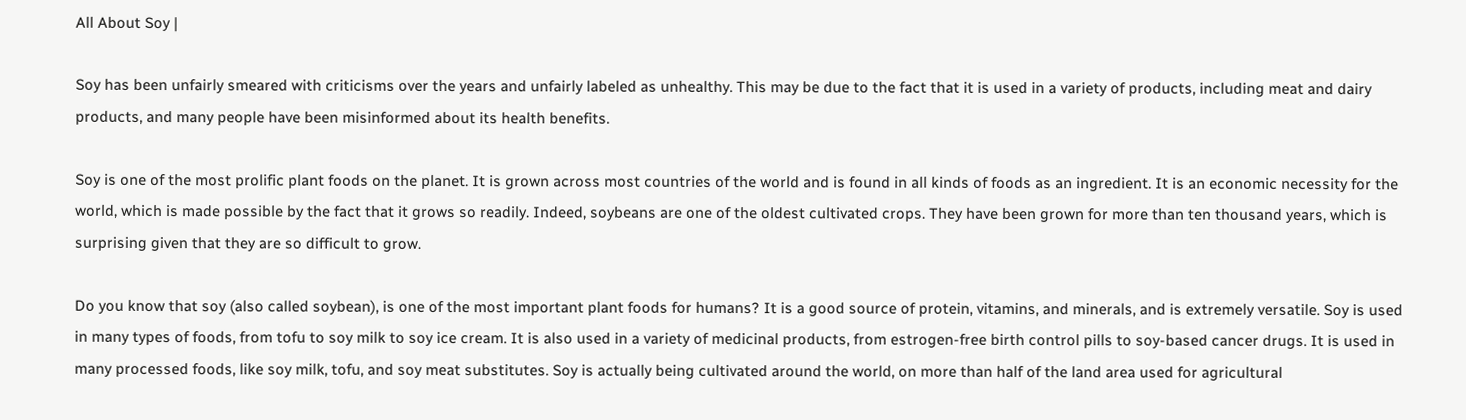All About Soy |

Soy has been unfairly smeared with criticisms over the years and unfairly labeled as unhealthy. This may be due to the fact that it is used in a variety of products, including meat and dairy products, and many people have been misinformed about its health benefits.

Soy is one of the most prolific plant foods on the planet. It is grown across most countries of the world and is found in all kinds of foods as an ingredient. It is an economic necessity for the world, which is made possible by the fact that it grows so readily. Indeed, soybeans are one of the oldest cultivated crops. They have been grown for more than ten thousand years, which is surprising given that they are so difficult to grow.

Do you know that soy (also called soybean), is one of the most important plant foods for humans? It is a good source of protein, vitamins, and minerals, and is extremely versatile. Soy is used in many types of foods, from tofu to soy milk to soy ice cream. It is also used in a variety of medicinal products, from estrogen-free birth control pills to soy-based cancer drugs. It is used in many processed foods, like soy milk, tofu, and soy meat substitutes. Soy is actually being cultivated around the world, on more than half of the land area used for agricultural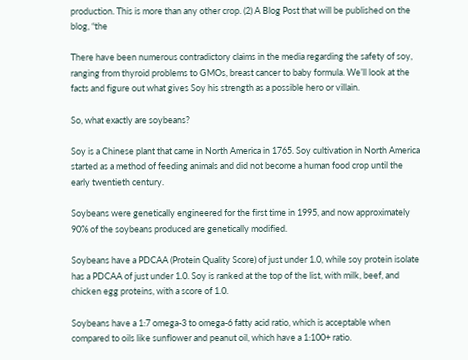production. This is more than any other crop. (2) A Blog Post that will be published on the blog, “the

There have been numerous contradictory claims in the media regarding the safety of soy, ranging from thyroid problems to GMOs, breast cancer to baby formula. We’ll look at the facts and figure out what gives Soy his strength as a possible hero or villain.

So, what exactly are soybeans?

Soy is a Chinese plant that came in North America in 1765. Soy cultivation in North America started as a method of feeding animals and did not become a human food crop until the early twentieth century.

Soybeans were genetically engineered for the first time in 1995, and now approximately 90% of the soybeans produced are genetically modified.

Soybeans have a PDCAA (Protein Quality Score) of just under 1.0, while soy protein isolate has a PDCAA of just under 1.0. Soy is ranked at the top of the list, with milk, beef, and chicken egg proteins, with a score of 1.0.

Soybeans have a 1:7 omega-3 to omega-6 fatty acid ratio, which is acceptable when compared to oils like sunflower and peanut oil, which have a 1:100+ ratio.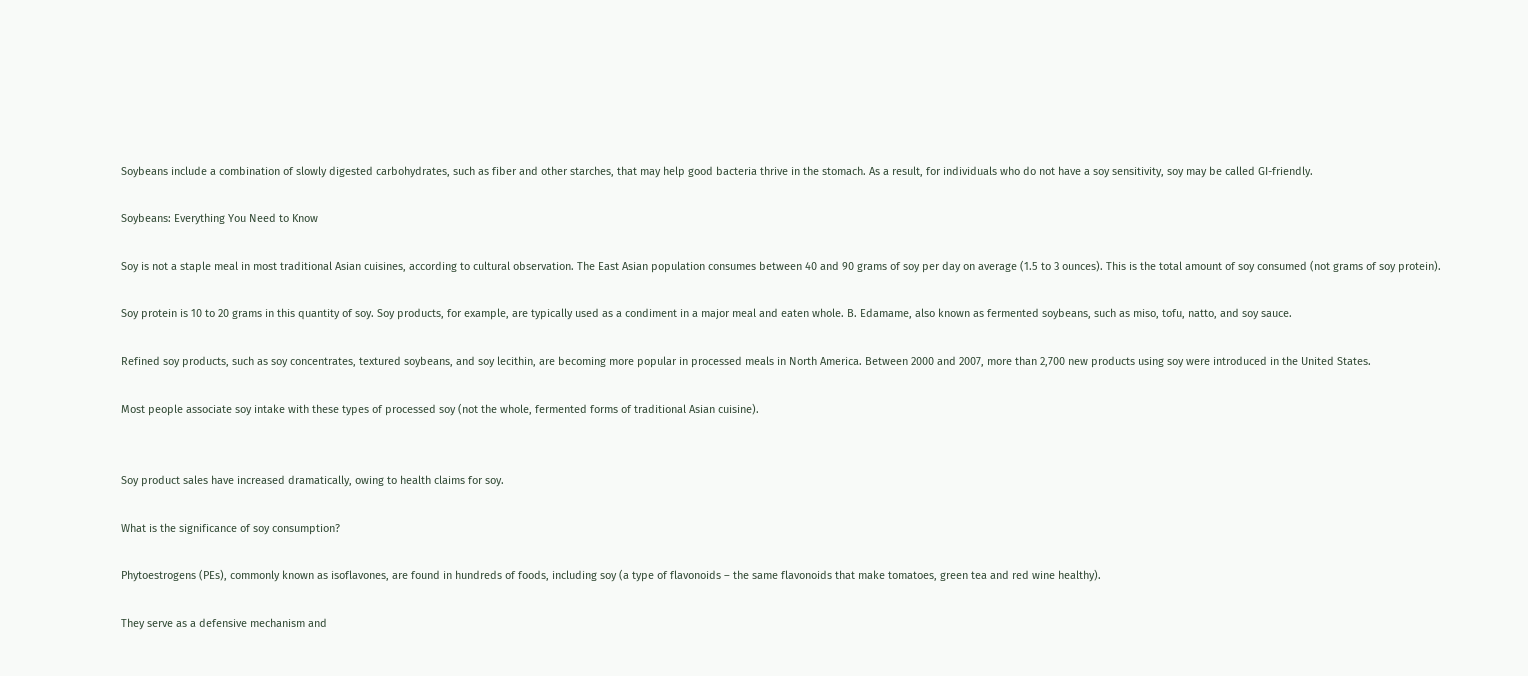Soybeans include a combination of slowly digested carbohydrates, such as fiber and other starches, that may help good bacteria thrive in the stomach. As a result, for individuals who do not have a soy sensitivity, soy may be called GI-friendly.

Soybeans: Everything You Need to Know

Soy is not a staple meal in most traditional Asian cuisines, according to cultural observation. The East Asian population consumes between 40 and 90 grams of soy per day on average (1.5 to 3 ounces). This is the total amount of soy consumed (not grams of soy protein).

Soy protein is 10 to 20 grams in this quantity of soy. Soy products, for example, are typically used as a condiment in a major meal and eaten whole. B. Edamame, also known as fermented soybeans, such as miso, tofu, natto, and soy sauce.

Refined soy products, such as soy concentrates, textured soybeans, and soy lecithin, are becoming more popular in processed meals in North America. Between 2000 and 2007, more than 2,700 new products using soy were introduced in the United States.

Most people associate soy intake with these types of processed soy (not the whole, fermented forms of traditional Asian cuisine).


Soy product sales have increased dramatically, owing to health claims for soy.

What is the significance of soy consumption?

Phytoestrogens (PEs), commonly known as isoflavones, are found in hundreds of foods, including soy (a type of flavonoids – the same flavonoids that make tomatoes, green tea and red wine healthy).

They serve as a defensive mechanism and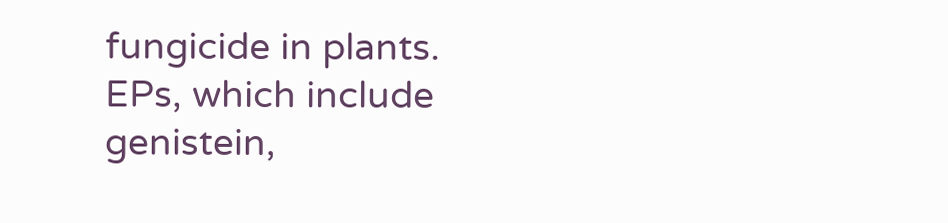fungicide in plants. EPs, which include genistein,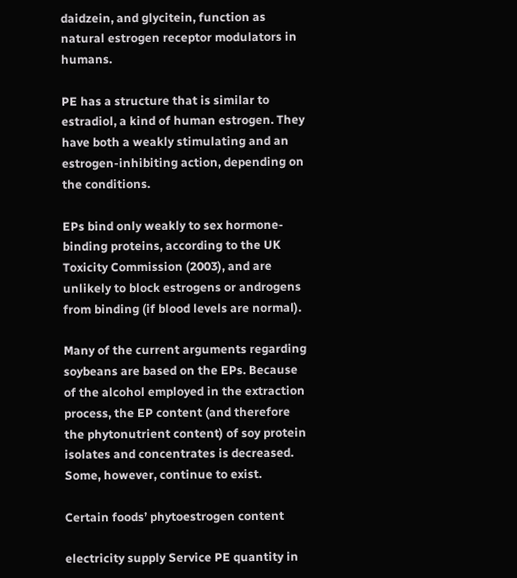daidzein, and glycitein, function as natural estrogen receptor modulators in humans.

PE has a structure that is similar to estradiol, a kind of human estrogen. They have both a weakly stimulating and an estrogen-inhibiting action, depending on the conditions.

EPs bind only weakly to sex hormone-binding proteins, according to the UK Toxicity Commission (2003), and are unlikely to block estrogens or androgens from binding (if blood levels are normal).

Many of the current arguments regarding soybeans are based on the EPs. Because of the alcohol employed in the extraction process, the EP content (and therefore the phytonutrient content) of soy protein isolates and concentrates is decreased. Some, however, continue to exist.

Certain foods’ phytoestrogen content

electricity supply Service PE quantity in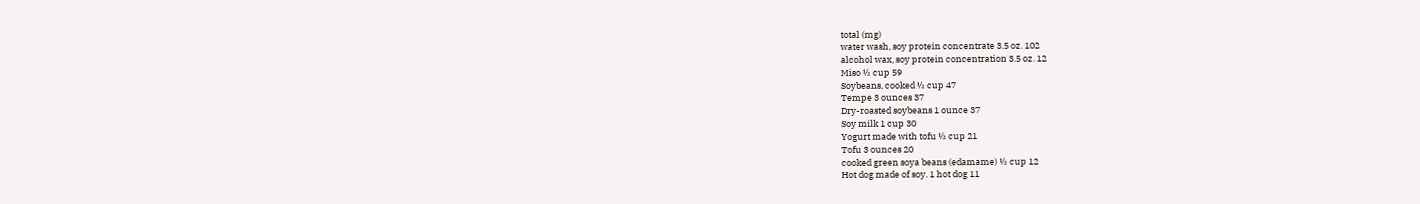total (mg)
water wash, soy protein concentrate 3.5 oz. 102
alcohol wax, soy protein concentration 3.5 oz. 12
Miso ½ cup 59
Soybeans, cooked ½ cup 47
Tempe 3 ounces 37
Dry-roasted soybeans 1 ounce 37
Soy milk 1 cup 30
Yogurt made with tofu ½ cup 21
Tofu 3 ounces 20
cooked green soya beans (edamame) ½ cup 12
Hot dog made of soy. 1 hot dog 11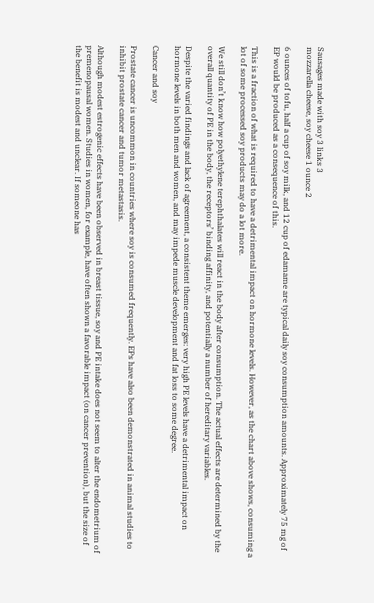Sausages made with soy 3 links 3
mozzarella cheese, soy cheese 1 ounce 2

6 ounces of tofu, half a cup of soy milk, and 12 cup of edamame are typical daily soy consumption amounts. Approximately 75 mg of EP would be produced as a consequence of this.

This is a fraction of what is required to have a detrimental impact on hormone levels. However, as the chart above shows, consuming a lot of some processed soy products may do a lot more.

We still don’t know how polyethylene terephthalates will react in the body after consumption. The actual effects are determined by the overall quantity of PE in the body, the receptors’ binding affinity, and potentially a number of hereditary variables.

Despite the varied findings and lack of agreement, a consistent theme emerges: very high PE levels have a detrimental impact on hormone levels in both men and women, and may impede muscle development and fat loss to some degree.

Cancer and soy

Prostate cancer is uncommon in countries where soy is consumed frequently. EPs have also been demonstrated in animal studies to inhibit prostate cancer and tumor metastasis.

Although modest estrogenic effects have been observed in breast tissue, soy and PE intake does not seem to alter the endometrium of premenopausal women. Studies in women, for example, have often shown a favorable impact (on cancer prevention), but the size of the benefit is modest and unclear. If someone has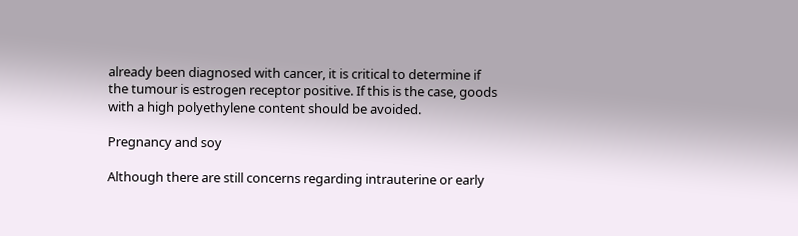already been diagnosed with cancer, it is critical to determine if the tumour is estrogen receptor positive. If this is the case, goods with a high polyethylene content should be avoided.

Pregnancy and soy

Although there are still concerns regarding intrauterine or early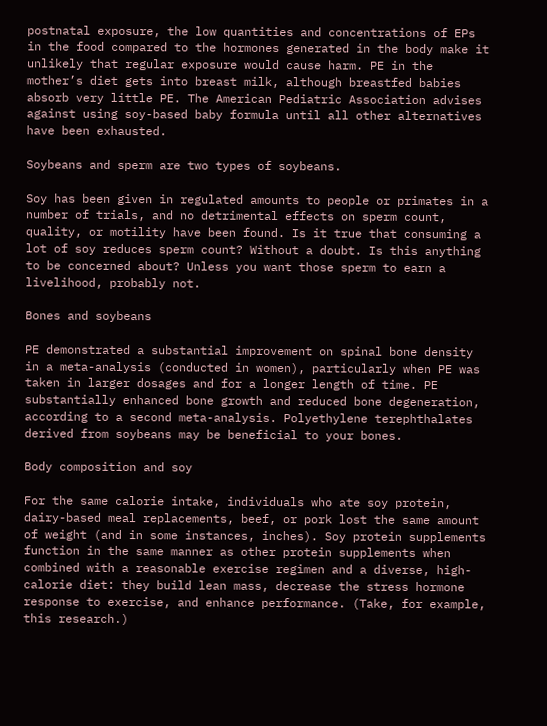postnatal exposure, the low quantities and concentrations of EPs in the food compared to the hormones generated in the body make it unlikely that regular exposure would cause harm. PE in the mother’s diet gets into breast milk, although breastfed babies absorb very little PE. The American Pediatric Association advises against using soy-based baby formula until all other alternatives have been exhausted.

Soybeans and sperm are two types of soybeans.

Soy has been given in regulated amounts to people or primates in a number of trials, and no detrimental effects on sperm count, quality, or motility have been found. Is it true that consuming a lot of soy reduces sperm count? Without a doubt. Is this anything to be concerned about? Unless you want those sperm to earn a livelihood, probably not.

Bones and soybeans

PE demonstrated a substantial improvement on spinal bone density in a meta-analysis (conducted in women), particularly when PE was taken in larger dosages and for a longer length of time. PE substantially enhanced bone growth and reduced bone degeneration, according to a second meta-analysis. Polyethylene terephthalates derived from soybeans may be beneficial to your bones.

Body composition and soy

For the same calorie intake, individuals who ate soy protein, dairy-based meal replacements, beef, or pork lost the same amount of weight (and in some instances, inches). Soy protein supplements function in the same manner as other protein supplements when combined with a reasonable exercise regimen and a diverse, high-calorie diet: they build lean mass, decrease the stress hormone response to exercise, and enhance performance. (Take, for example, this research.)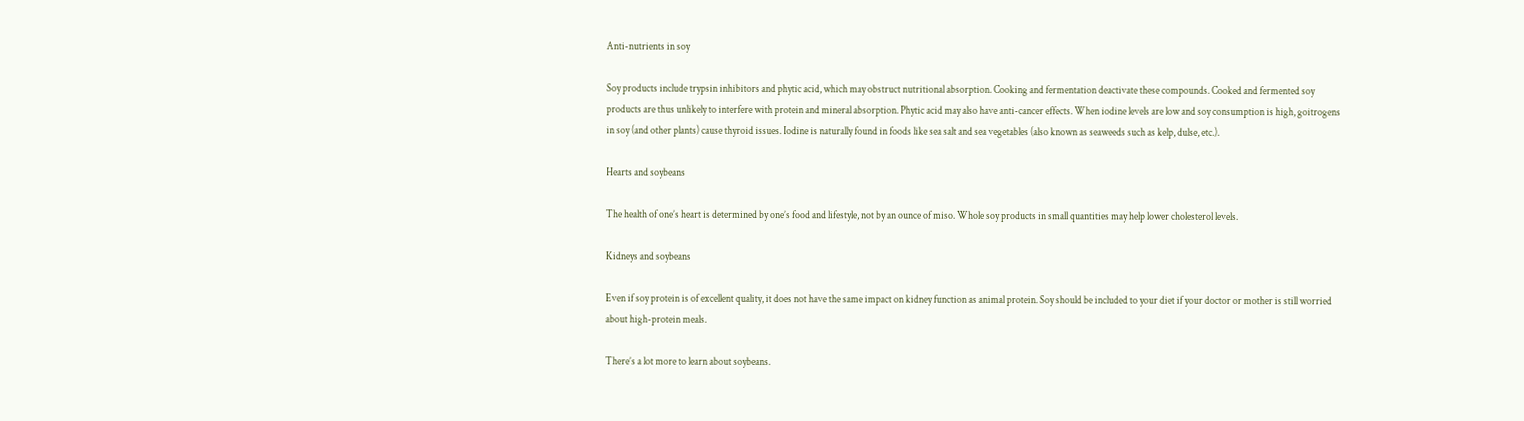Anti-nutrients in soy

Soy products include trypsin inhibitors and phytic acid, which may obstruct nutritional absorption. Cooking and fermentation deactivate these compounds. Cooked and fermented soy products are thus unlikely to interfere with protein and mineral absorption. Phytic acid may also have anti-cancer effects. When iodine levels are low and soy consumption is high, goitrogens in soy (and other plants) cause thyroid issues. Iodine is naturally found in foods like sea salt and sea vegetables (also known as seaweeds such as kelp, dulse, etc.).

Hearts and soybeans

The health of one’s heart is determined by one’s food and lifestyle, not by an ounce of miso. Whole soy products in small quantities may help lower cholesterol levels.

Kidneys and soybeans

Even if soy protein is of excellent quality, it does not have the same impact on kidney function as animal protein. Soy should be included to your diet if your doctor or mother is still worried about high-protein meals.

There’s a lot more to learn about soybeans.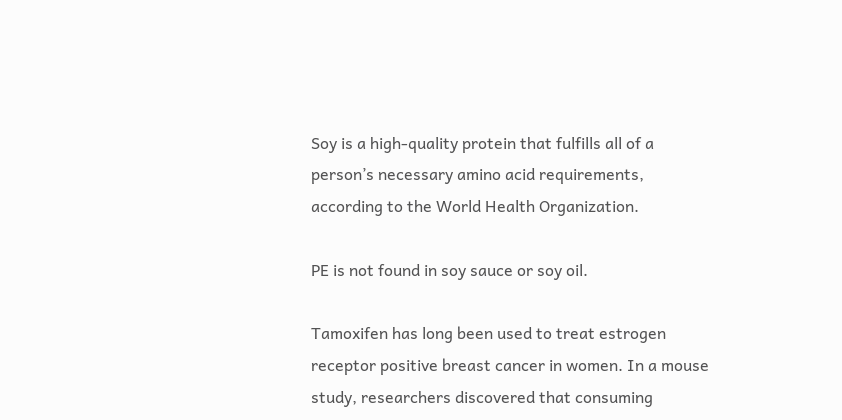Soy is a high-quality protein that fulfills all of a person’s necessary amino acid requirements, according to the World Health Organization.

PE is not found in soy sauce or soy oil.

Tamoxifen has long been used to treat estrogen receptor positive breast cancer in women. In a mouse study, researchers discovered that consuming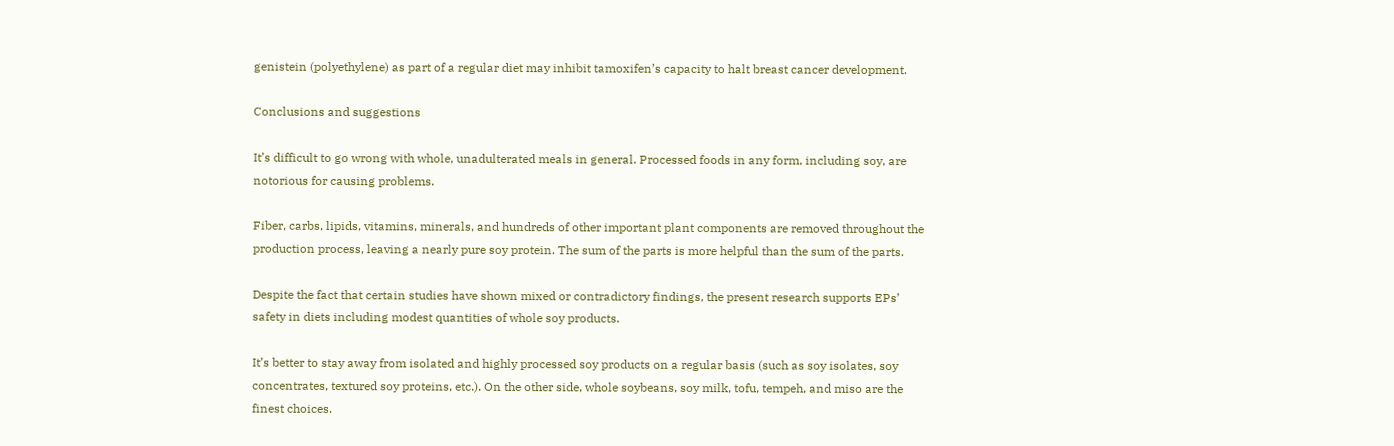genistein (polyethylene) as part of a regular diet may inhibit tamoxifen’s capacity to halt breast cancer development.

Conclusions and suggestions

It’s difficult to go wrong with whole, unadulterated meals in general. Processed foods in any form, including soy, are notorious for causing problems.

Fiber, carbs, lipids, vitamins, minerals, and hundreds of other important plant components are removed throughout the production process, leaving a nearly pure soy protein. The sum of the parts is more helpful than the sum of the parts.

Despite the fact that certain studies have shown mixed or contradictory findings, the present research supports EPs’ safety in diets including modest quantities of whole soy products.

It’s better to stay away from isolated and highly processed soy products on a regular basis (such as soy isolates, soy concentrates, textured soy proteins, etc.). On the other side, whole soybeans, soy milk, tofu, tempeh, and miso are the finest choices.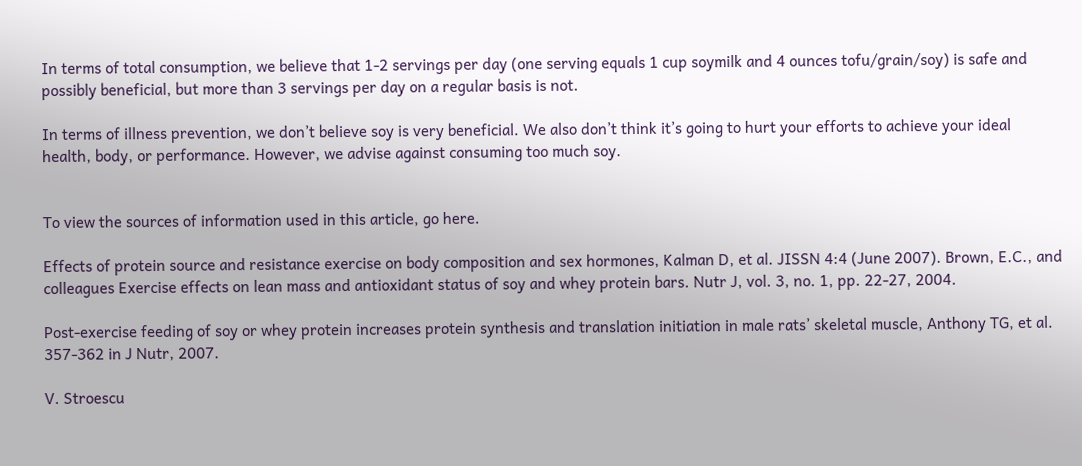In terms of total consumption, we believe that 1-2 servings per day (one serving equals 1 cup soymilk and 4 ounces tofu/grain/soy) is safe and possibly beneficial, but more than 3 servings per day on a regular basis is not.

In terms of illness prevention, we don’t believe soy is very beneficial. We also don’t think it’s going to hurt your efforts to achieve your ideal health, body, or performance. However, we advise against consuming too much soy.


To view the sources of information used in this article, go here.

Effects of protein source and resistance exercise on body composition and sex hormones, Kalman D, et al. JISSN 4:4 (June 2007). Brown, E.C., and colleagues Exercise effects on lean mass and antioxidant status of soy and whey protein bars. Nutr J, vol. 3, no. 1, pp. 22-27, 2004.

Post-exercise feeding of soy or whey protein increases protein synthesis and translation initiation in male rats’ skeletal muscle, Anthony TG, et al. 357-362 in J Nutr, 2007.

V. Stroescu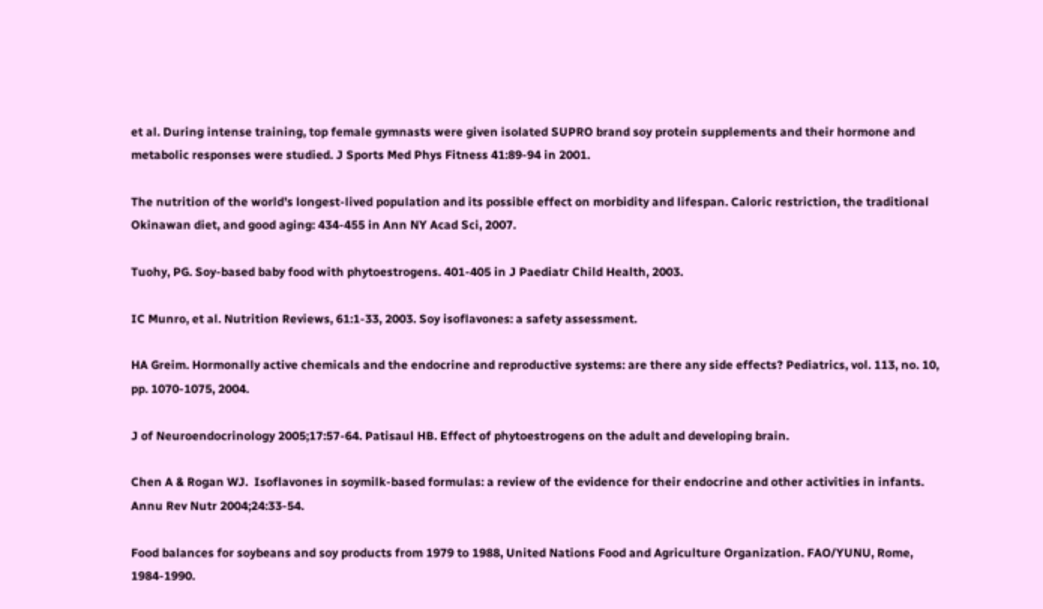et al. During intense training, top female gymnasts were given isolated SUPRO brand soy protein supplements and their hormone and metabolic responses were studied. J Sports Med Phys Fitness 41:89-94 in 2001.

The nutrition of the world’s longest-lived population and its possible effect on morbidity and lifespan. Caloric restriction, the traditional Okinawan diet, and good aging: 434-455 in Ann NY Acad Sci, 2007.

Tuohy, PG. Soy-based baby food with phytoestrogens. 401-405 in J Paediatr Child Health, 2003.

IC Munro, et al. Nutrition Reviews, 61:1-33, 2003. Soy isoflavones: a safety assessment.

HA Greim. Hormonally active chemicals and the endocrine and reproductive systems: are there any side effects? Pediatrics, vol. 113, no. 10, pp. 1070-1075, 2004.

J of Neuroendocrinology 2005;17:57-64. Patisaul HB. Effect of phytoestrogens on the adult and developing brain.

Chen A & Rogan WJ.  Isoflavones in soymilk-based formulas: a review of the evidence for their endocrine and other activities in infants.  Annu Rev Nutr 2004;24:33-54.

Food balances for soybeans and soy products from 1979 to 1988, United Nations Food and Agriculture Organization. FAO/YUNU, Rome, 1984-1990.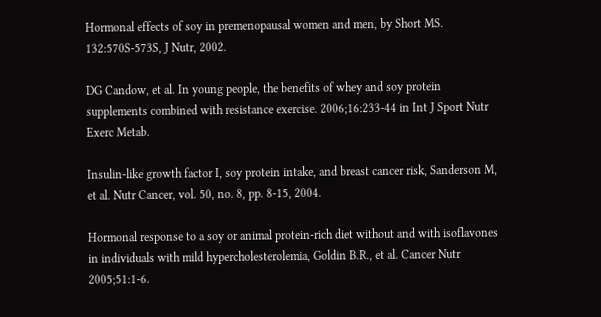Hormonal effects of soy in premenopausal women and men, by Short MS. 132:570S-573S, J Nutr, 2002.

DG Candow, et al. In young people, the benefits of whey and soy protein supplements combined with resistance exercise. 2006;16:233-44 in Int J Sport Nutr Exerc Metab.

Insulin-like growth factor I, soy protein intake, and breast cancer risk, Sanderson M, et al. Nutr Cancer, vol. 50, no. 8, pp. 8-15, 2004.

Hormonal response to a soy or animal protein-rich diet without and with isoflavones in individuals with mild hypercholesterolemia, Goldin B.R., et al. Cancer Nutr 2005;51:1-6.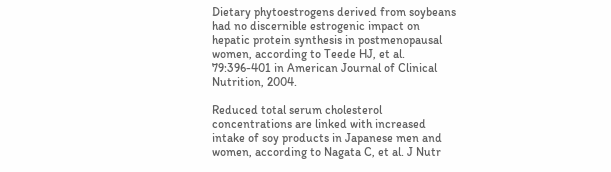Dietary phytoestrogens derived from soybeans had no discernible estrogenic impact on hepatic protein synthesis in postmenopausal women, according to Teede HJ, et al. 79:396-401 in American Journal of Clinical Nutrition, 2004.

Reduced total serum cholesterol concentrations are linked with increased intake of soy products in Japanese men and women, according to Nagata C, et al. J Nutr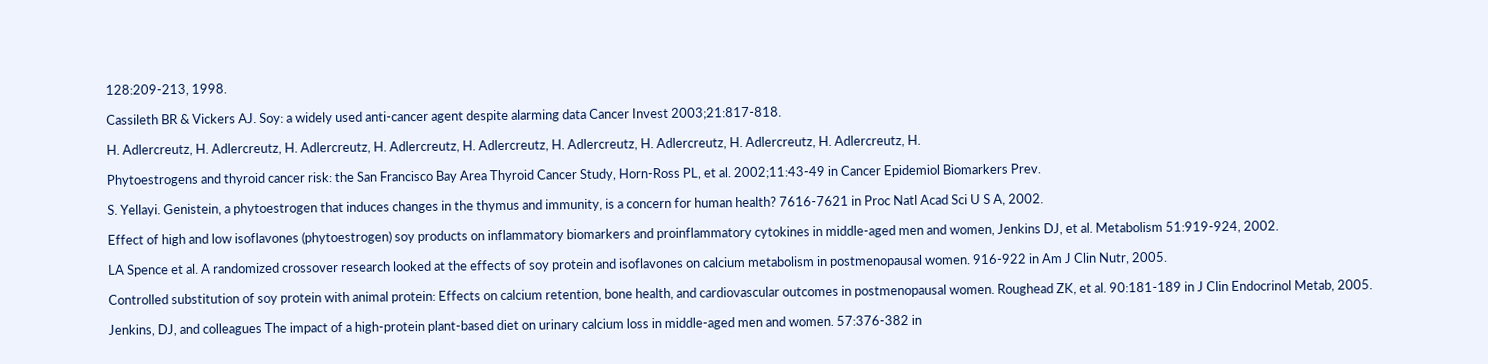128:209-213, 1998.

Cassileth BR & Vickers AJ. Soy: a widely used anti-cancer agent despite alarming data Cancer Invest 2003;21:817-818.

H. Adlercreutz, H. Adlercreutz, H. Adlercreutz, H. Adlercreutz, H. Adlercreutz, H. Adlercreutz, H. Adlercreutz, H. Adlercreutz, H. Adlercreutz, H.

Phytoestrogens and thyroid cancer risk: the San Francisco Bay Area Thyroid Cancer Study, Horn-Ross PL, et al. 2002;11:43-49 in Cancer Epidemiol Biomarkers Prev.

S. Yellayi. Genistein, a phytoestrogen that induces changes in the thymus and immunity, is a concern for human health? 7616-7621 in Proc Natl Acad Sci U S A, 2002.

Effect of high and low isoflavones (phytoestrogen) soy products on inflammatory biomarkers and proinflammatory cytokines in middle-aged men and women, Jenkins DJ, et al. Metabolism 51:919-924, 2002.

LA Spence et al. A randomized crossover research looked at the effects of soy protein and isoflavones on calcium metabolism in postmenopausal women. 916-922 in Am J Clin Nutr, 2005.

Controlled substitution of soy protein with animal protein: Effects on calcium retention, bone health, and cardiovascular outcomes in postmenopausal women. Roughead ZK, et al. 90:181-189 in J Clin Endocrinol Metab, 2005.

Jenkins, DJ, and colleagues The impact of a high-protein plant-based diet on urinary calcium loss in middle-aged men and women. 57:376-382 in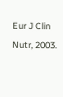Eur J Clin Nutr, 2003.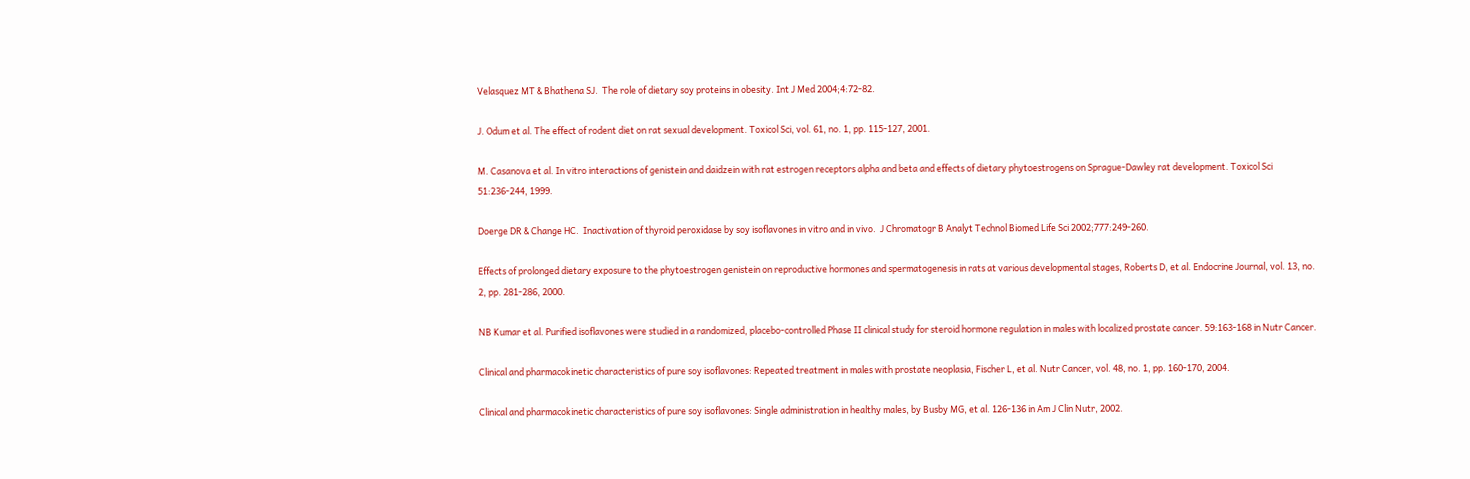Velasquez MT & Bhathena SJ.  The role of dietary soy proteins in obesity. Int J Med 2004;4:72-82.

J. Odum et al. The effect of rodent diet on rat sexual development. Toxicol Sci, vol. 61, no. 1, pp. 115-127, 2001.

M. Casanova et al. In vitro interactions of genistein and daidzein with rat estrogen receptors alpha and beta and effects of dietary phytoestrogens on Sprague-Dawley rat development. Toxicol Sci 51:236-244, 1999.

Doerge DR & Change HC.  Inactivation of thyroid peroxidase by soy isoflavones in vitro and in vivo.  J Chromatogr B Analyt Technol Biomed Life Sci 2002;777:249-260.

Effects of prolonged dietary exposure to the phytoestrogen genistein on reproductive hormones and spermatogenesis in rats at various developmental stages, Roberts D, et al. Endocrine Journal, vol. 13, no. 2, pp. 281-286, 2000.

NB Kumar et al. Purified isoflavones were studied in a randomized, placebo-controlled Phase II clinical study for steroid hormone regulation in males with localized prostate cancer. 59:163-168 in Nutr Cancer.

Clinical and pharmacokinetic characteristics of pure soy isoflavones: Repeated treatment in males with prostate neoplasia, Fischer L, et al. Nutr Cancer, vol. 48, no. 1, pp. 160-170, 2004.

Clinical and pharmacokinetic characteristics of pure soy isoflavones: Single administration in healthy males, by Busby MG, et al. 126-136 in Am J Clin Nutr, 2002.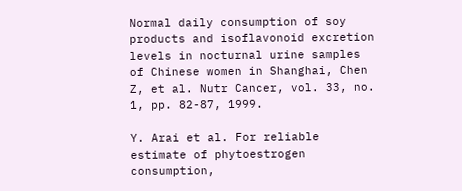Normal daily consumption of soy products and isoflavonoid excretion levels in nocturnal urine samples of Chinese women in Shanghai, Chen Z, et al. Nutr Cancer, vol. 33, no. 1, pp. 82-87, 1999.

Y. Arai et al. For reliable estimate of phytoestrogen consumption,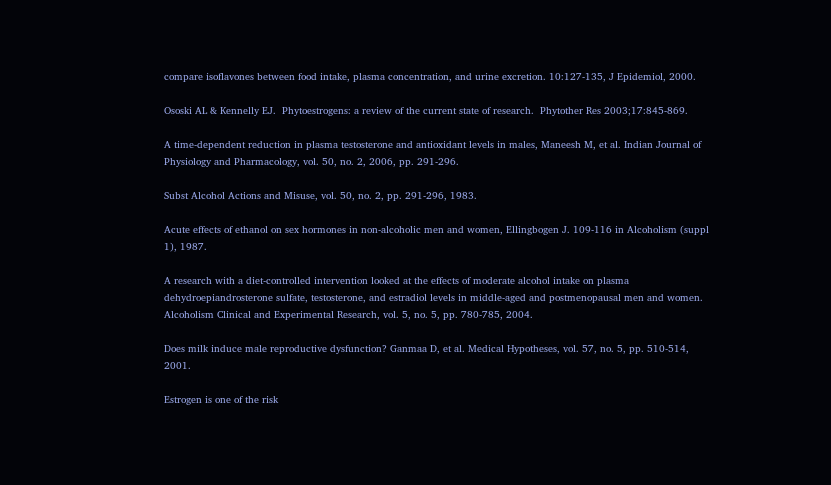compare isoflavones between food intake, plasma concentration, and urine excretion. 10:127-135, J Epidemiol, 2000.

Ososki AL & Kennelly EJ.  Phytoestrogens: a review of the current state of research.  Phytother Res 2003;17:845-869.

A time-dependent reduction in plasma testosterone and antioxidant levels in males, Maneesh M, et al. Indian Journal of Physiology and Pharmacology, vol. 50, no. 2, 2006, pp. 291-296.

Subst Alcohol Actions and Misuse, vol. 50, no. 2, pp. 291-296, 1983.

Acute effects of ethanol on sex hormones in non-alcoholic men and women, Ellingbogen J. 109-116 in Alcoholism (suppl 1), 1987.

A research with a diet-controlled intervention looked at the effects of moderate alcohol intake on plasma dehydroepiandrosterone sulfate, testosterone, and estradiol levels in middle-aged and postmenopausal men and women. Alcoholism Clinical and Experimental Research, vol. 5, no. 5, pp. 780-785, 2004.

Does milk induce male reproductive dysfunction? Ganmaa D, et al. Medical Hypotheses, vol. 57, no. 5, pp. 510-514, 2001.

Estrogen is one of the risk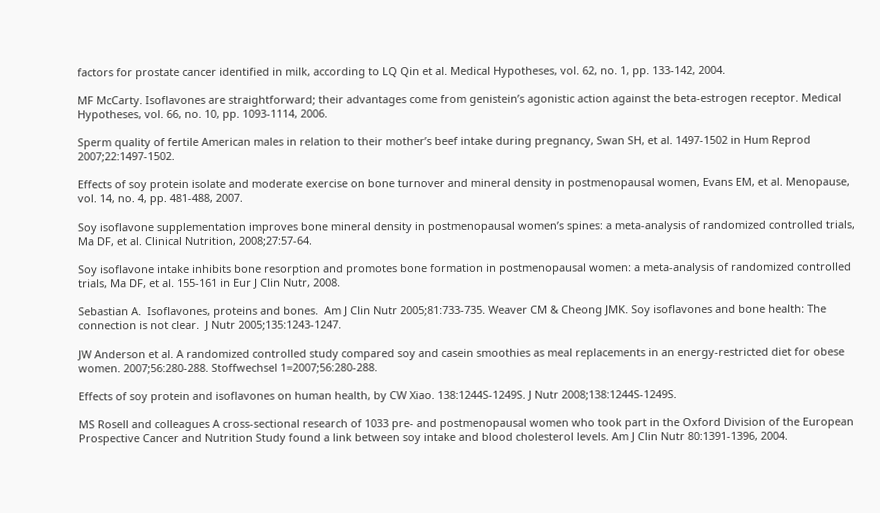factors for prostate cancer identified in milk, according to LQ Qin et al. Medical Hypotheses, vol. 62, no. 1, pp. 133-142, 2004.

MF McCarty. Isoflavones are straightforward; their advantages come from genistein’s agonistic action against the beta-estrogen receptor. Medical Hypotheses, vol. 66, no. 10, pp. 1093-1114, 2006.

Sperm quality of fertile American males in relation to their mother’s beef intake during pregnancy, Swan SH, et al. 1497-1502 in Hum Reprod 2007;22:1497-1502.

Effects of soy protein isolate and moderate exercise on bone turnover and mineral density in postmenopausal women, Evans EM, et al. Menopause, vol. 14, no. 4, pp. 481-488, 2007.

Soy isoflavone supplementation improves bone mineral density in postmenopausal women’s spines: a meta-analysis of randomized controlled trials, Ma DF, et al. Clinical Nutrition, 2008;27:57-64.

Soy isoflavone intake inhibits bone resorption and promotes bone formation in postmenopausal women: a meta-analysis of randomized controlled trials, Ma DF, et al. 155-161 in Eur J Clin Nutr, 2008.

Sebastian A.  Isoflavones, proteins and bones.  Am J Clin Nutr 2005;81:733-735. Weaver CM & Cheong JMK. Soy isoflavones and bone health: The connection is not clear.  J Nutr 2005;135:1243-1247.

JW Anderson et al. A randomized controlled study compared soy and casein smoothies as meal replacements in an energy-restricted diet for obese women. 2007;56:280-288. Stoffwechsel 1=2007;56:280-288.

Effects of soy protein and isoflavones on human health, by CW Xiao. 138:1244S-1249S. J Nutr 2008;138:1244S-1249S.

MS Rosell and colleagues A cross-sectional research of 1033 pre- and postmenopausal women who took part in the Oxford Division of the European Prospective Cancer and Nutrition Study found a link between soy intake and blood cholesterol levels. Am J Clin Nutr 80:1391-1396, 2004.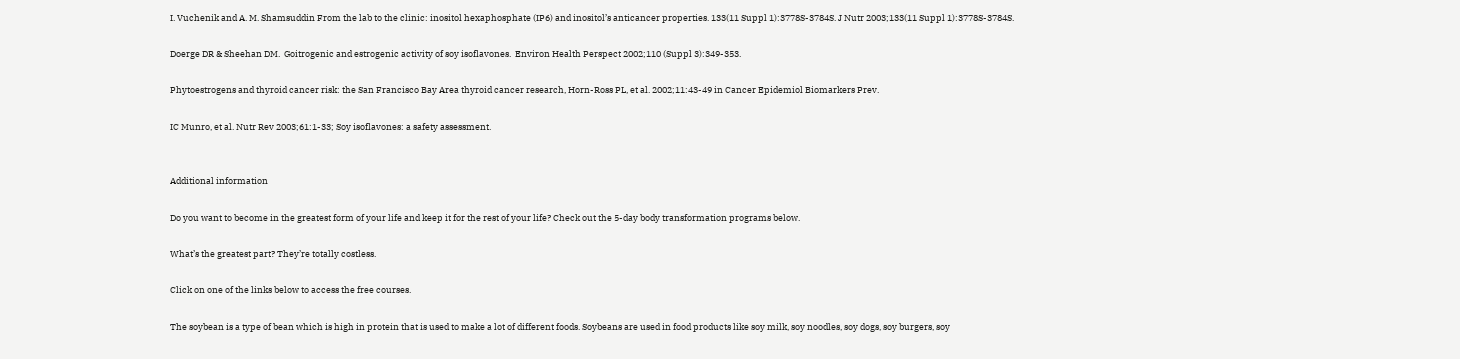I. Vuchenik and A. M. Shamsuddin From the lab to the clinic: inositol hexaphosphate (IP6) and inositol’s anticancer properties. 133(11 Suppl 1):3778S-3784S. J Nutr 2003;133(11 Suppl 1):3778S-3784S.

Doerge DR & Sheehan DM.  Goitrogenic and estrogenic activity of soy isoflavones.  Environ Health Perspect 2002;110 (Suppl 3):349-353.

Phytoestrogens and thyroid cancer risk: the San Francisco Bay Area thyroid cancer research, Horn-Ross PL, et al. 2002;11:43-49 in Cancer Epidemiol Biomarkers Prev.

IC Munro, et al. Nutr Rev 2003;61:1-33; Soy isoflavones: a safety assessment.


Additional information

Do you want to become in the greatest form of your life and keep it for the rest of your life? Check out the 5-day body transformation programs below.

What’s the greatest part? They’re totally costless.

Click on one of the links below to access the free courses.

The soybean is a type of bean which is high in protein that is used to make a lot of different foods. Soybeans are used in food products like soy milk, soy noodles, soy dogs, soy burgers, soy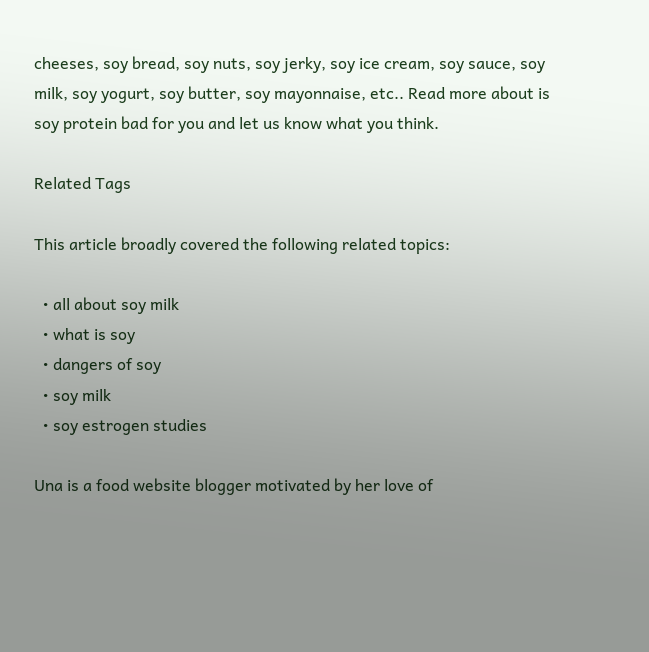cheeses, soy bread, soy nuts, soy jerky, soy ice cream, soy sauce, soy milk, soy yogurt, soy butter, soy mayonnaise, etc.. Read more about is soy protein bad for you and let us know what you think.

Related Tags

This article broadly covered the following related topics:

  • all about soy milk
  • what is soy
  • dangers of soy
  • soy milk
  • soy estrogen studies

Una is a food website blogger motivated by her love of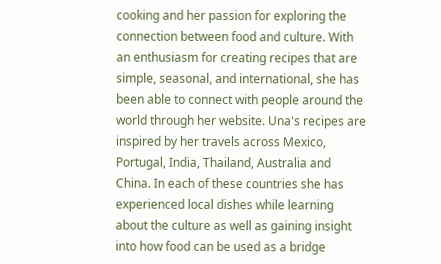cooking and her passion for exploring the connection between food and culture. With an enthusiasm for creating recipes that are simple, seasonal, and international, she has been able to connect with people around the world through her website. Una's recipes are inspired by her travels across Mexico, Portugal, India, Thailand, Australia and China. In each of these countries she has experienced local dishes while learning about the culture as well as gaining insight into how food can be used as a bridge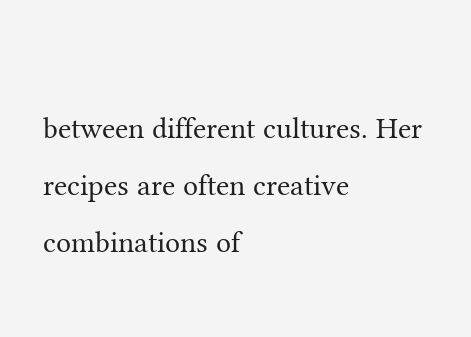between different cultures. Her recipes are often creative combinations of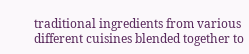traditional ingredients from various different cuisines blended together to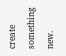create something new.